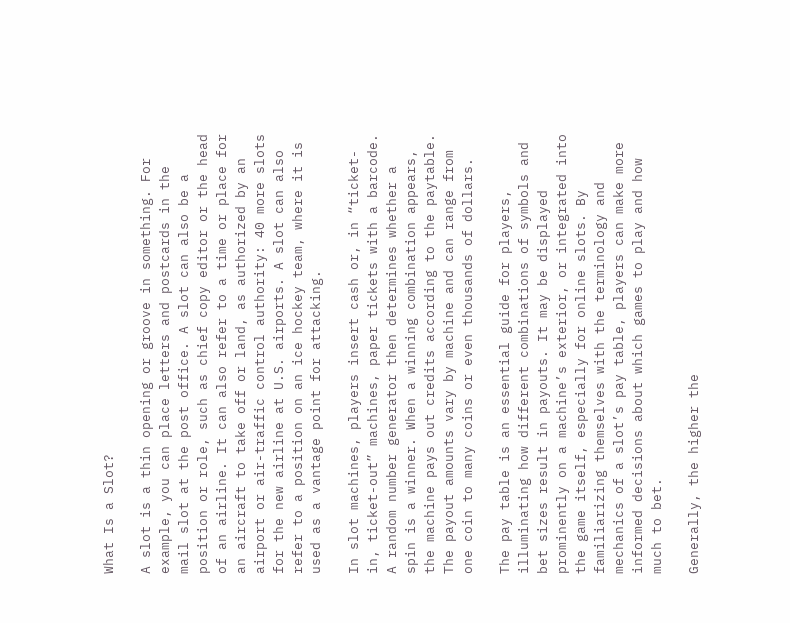What Is a Slot?

A slot is a thin opening or groove in something. For example, you can place letters and postcards in the mail slot at the post office. A slot can also be a position or role, such as chief copy editor or the head of an airline. It can also refer to a time or place for an aircraft to take off or land, as authorized by an airport or air-traffic control authority: 40 more slots for the new airline at U.S. airports. A slot can also refer to a position on an ice hockey team, where it is used as a vantage point for attacking.

In slot machines, players insert cash or, in “ticket-in, ticket-out” machines, paper tickets with a barcode. A random number generator then determines whether a spin is a winner. When a winning combination appears, the machine pays out credits according to the paytable. The payout amounts vary by machine and can range from one coin to many coins or even thousands of dollars.

The pay table is an essential guide for players, illuminating how different combinations of symbols and bet sizes result in payouts. It may be displayed prominently on a machine’s exterior, or integrated into the game itself, especially for online slots. By familiarizing themselves with the terminology and mechanics of a slot’s pay table, players can make more informed decisions about which games to play and how much to bet.

Generally, the higher the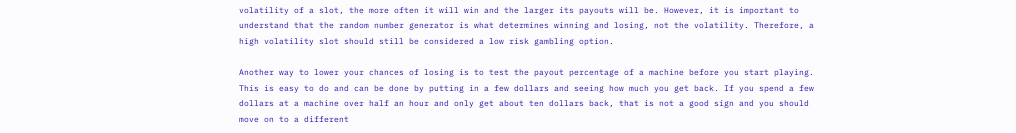volatility of a slot, the more often it will win and the larger its payouts will be. However, it is important to understand that the random number generator is what determines winning and losing, not the volatility. Therefore, a high volatility slot should still be considered a low risk gambling option.

Another way to lower your chances of losing is to test the payout percentage of a machine before you start playing. This is easy to do and can be done by putting in a few dollars and seeing how much you get back. If you spend a few dollars at a machine over half an hour and only get about ten dollars back, that is not a good sign and you should move on to a different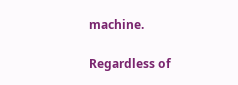machine.

Regardless of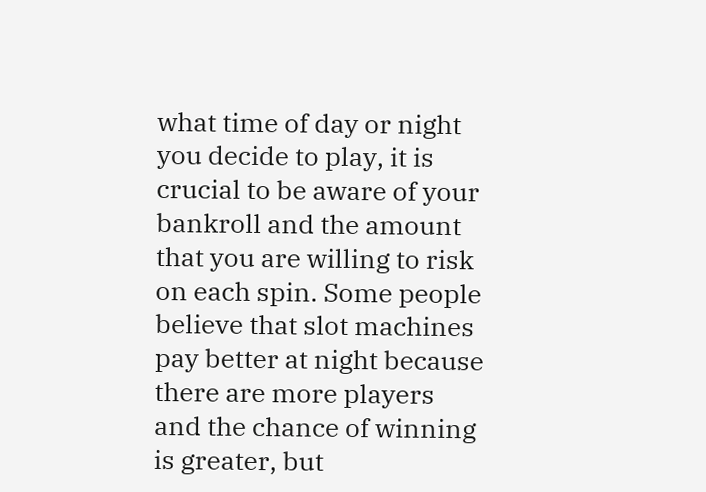what time of day or night you decide to play, it is crucial to be aware of your bankroll and the amount that you are willing to risk on each spin. Some people believe that slot machines pay better at night because there are more players and the chance of winning is greater, but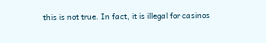this is not true. In fact, it is illegal for casinos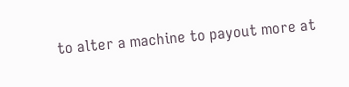to alter a machine to payout more at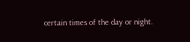certain times of the day or night.